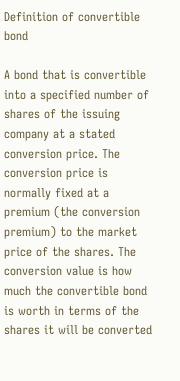Definition of convertible bond

A bond that is convertible into a specified number of shares of the issuing company at a stated conversion price. The conversion price is normally fixed at a premium (the conversion premium) to the market price of the shares. The conversion value is how much the convertible bond is worth in terms of the shares it will be converted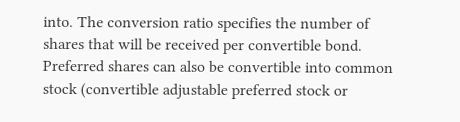into. The conversion ratio specifies the number of shares that will be received per convertible bond. Preferred shares can also be convertible into common stock (convertible adjustable preferred stock or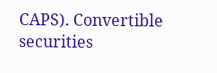CAPS). Convertible securities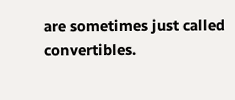are sometimes just called convertibles.